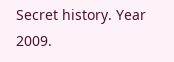Secret history. Year 2009.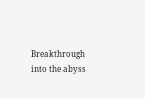Breakthrough into the abyss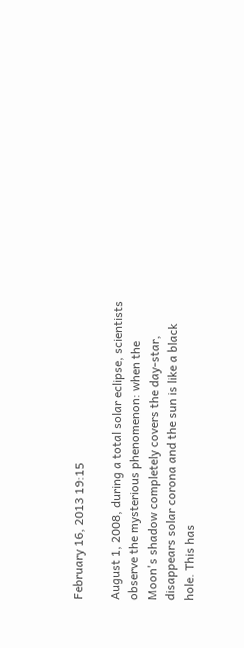February 16, 2013 19:15

August 1, 2008, during a total solar eclipse, scientists observe the mysterious phenomenon: when the Moon's shadow completely covers the day-star, disappears solar corona and the sun is like a black hole. This has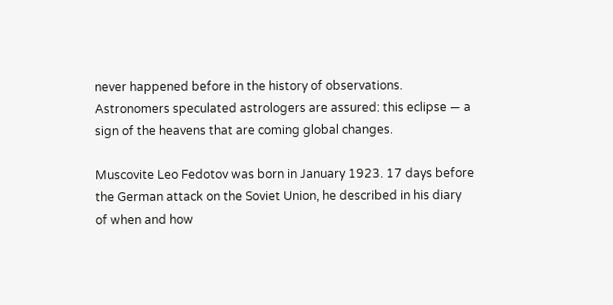never happened before in the history of observations. Astronomers speculated astrologers are assured: this eclipse — a sign of the heavens that are coming global changes.

Muscovite Leo Fedotov was born in January 1923. 17 days before the German attack on the Soviet Union, he described in his diary of when and how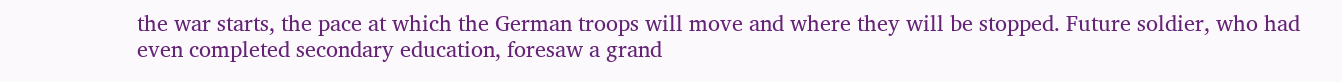the war starts, the pace at which the German troops will move and where they will be stopped. Future soldier, who had even completed secondary education, foresaw a grand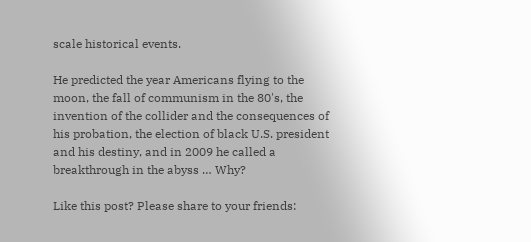scale historical events.

He predicted the year Americans flying to the moon, the fall of communism in the 80's, the invention of the collider and the consequences of his probation, the election of black U.S. president and his destiny, and in 2009 he called a breakthrough in the abyss … Why?

Like this post? Please share to your friends: